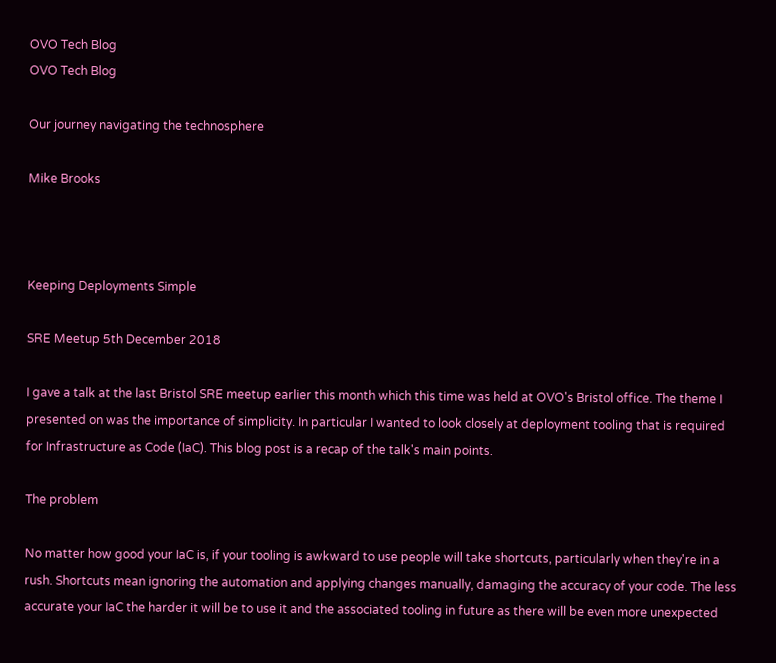OVO Tech Blog
OVO Tech Blog

Our journey navigating the technosphere

Mike Brooks



Keeping Deployments Simple

SRE Meetup 5th December 2018

I gave a talk at the last Bristol SRE meetup earlier this month which this time was held at OVO's Bristol office. The theme I presented on was the importance of simplicity. In particular I wanted to look closely at deployment tooling that is required for Infrastructure as Code (IaC). This blog post is a recap of the talk's main points.

The problem

No matter how good your IaC is, if your tooling is awkward to use people will take shortcuts, particularly when they're in a rush. Shortcuts mean ignoring the automation and applying changes manually, damaging the accuracy of your code. The less accurate your IaC the harder it will be to use it and the associated tooling in future as there will be even more unexpected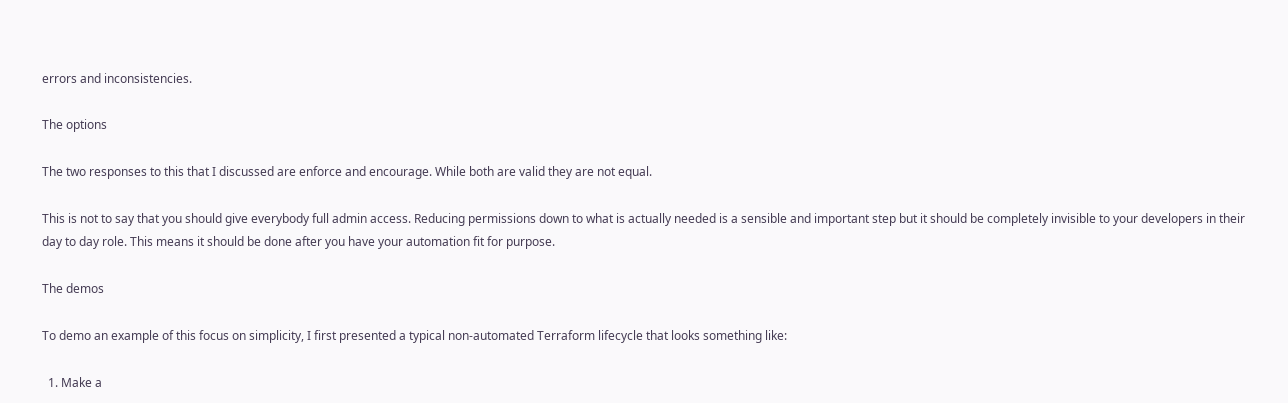errors and inconsistencies.

The options

The two responses to this that I discussed are enforce and encourage. While both are valid they are not equal.

This is not to say that you should give everybody full admin access. Reducing permissions down to what is actually needed is a sensible and important step but it should be completely invisible to your developers in their day to day role. This means it should be done after you have your automation fit for purpose.

The demos

To demo an example of this focus on simplicity, I first presented a typical non-automated Terraform lifecycle that looks something like:

  1. Make a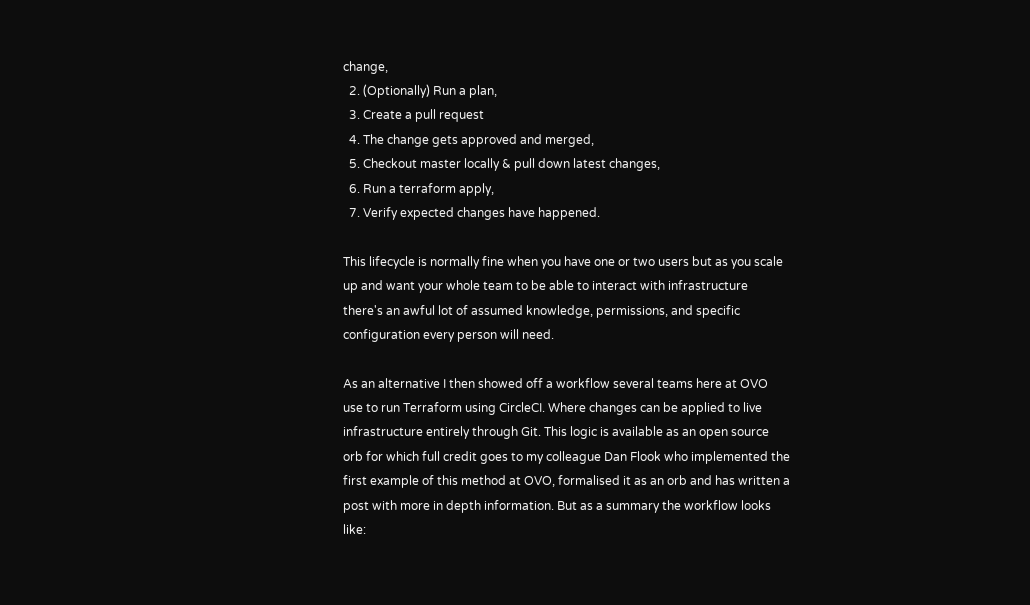change,
  2. (Optionally) Run a plan,
  3. Create a pull request
  4. The change gets approved and merged,
  5. Checkout master locally & pull down latest changes,
  6. Run a terraform apply,
  7. Verify expected changes have happened.

This lifecycle is normally fine when you have one or two users but as you scale up and want your whole team to be able to interact with infrastructure there's an awful lot of assumed knowledge, permissions, and specific configuration every person will need.

As an alternative I then showed off a workflow several teams here at OVO use to run Terraform using CircleCI. Where changes can be applied to live infrastructure entirely through Git. This logic is available as an open source orb for which full credit goes to my colleague Dan Flook who implemented the first example of this method at OVO, formalised it as an orb and has written a post with more in depth information. But as a summary the workflow looks like: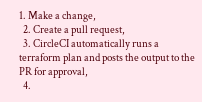1. Make a change,
  2. Create a pull request,
  3. CircleCI automatically runs a terraform plan and posts the output to the PR for approval,
  4.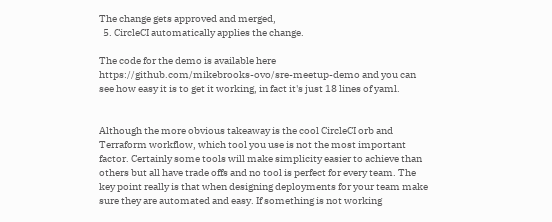The change gets approved and merged,
  5. CircleCI automatically applies the change.

The code for the demo is available here https://github.com/mikebrooks-ovo/sre-meetup-demo and you can see how easy it is to get it working, in fact it's just 18 lines of yaml.


Although the more obvious takeaway is the cool CircleCI orb and Terraform workflow, which tool you use is not the most important factor. Certainly some tools will make simplicity easier to achieve than others but all have trade offs and no tool is perfect for every team. The key point really is that when designing deployments for your team make sure they are automated and easy. If something is not working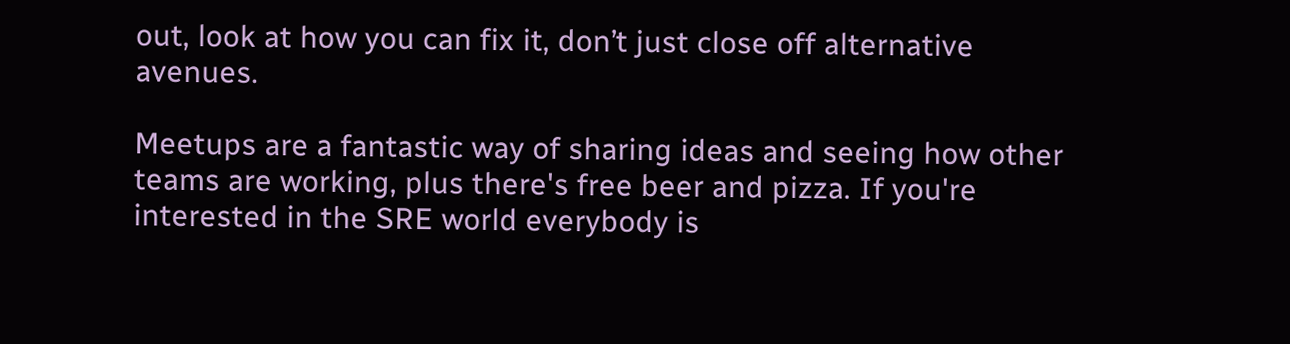out, look at how you can fix it, don’t just close off alternative avenues.

Meetups are a fantastic way of sharing ideas and seeing how other teams are working, plus there's free beer and pizza. If you're interested in the SRE world everybody is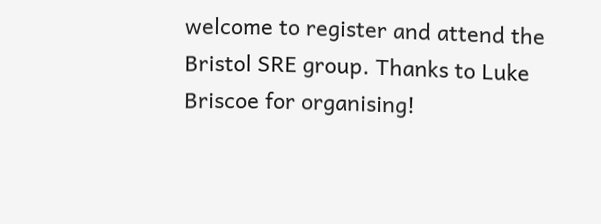welcome to register and attend the Bristol SRE group. Thanks to Luke Briscoe for organising!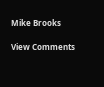Mike Brooks

View Comments